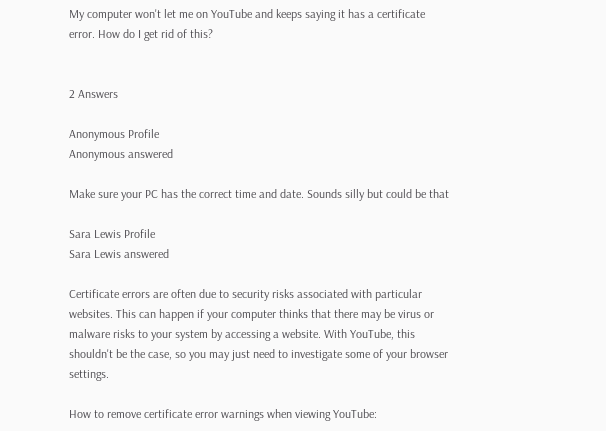My computer won't let me on YouTube and keeps saying it has a certificate error. How do I get rid of this?


2 Answers

Anonymous Profile
Anonymous answered

Make sure your PC has the correct time and date. Sounds silly but could be that

Sara Lewis Profile
Sara Lewis answered

Certificate errors are often due to security risks associated with particular websites. This can happen if your computer thinks that there may be virus or malware risks to your system by accessing a website. With YouTube, this shouldn't be the case, so you may just need to investigate some of your browser settings.

How to remove certificate error warnings when viewing YouTube: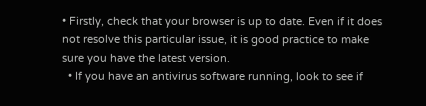• Firstly, check that your browser is up to date. Even if it does not resolve this particular issue, it is good practice to make sure you have the latest version.
  • If you have an antivirus software running, look to see if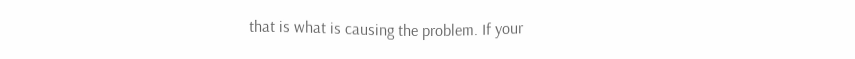that is what is causing the problem. If your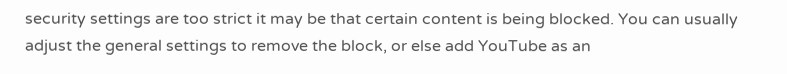security settings are too strict it may be that certain content is being blocked. You can usually adjust the general settings to remove the block, or else add YouTube as an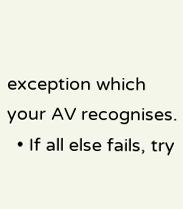exception which your AV recognises.
  • If all else fails, try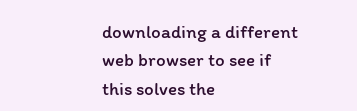downloading a different web browser to see if this solves the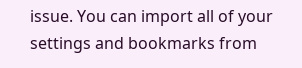issue. You can import all of your settings and bookmarks from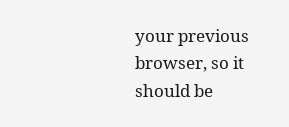your previous browser, so it should be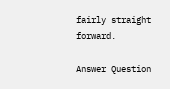fairly straight forward.

Answer Question